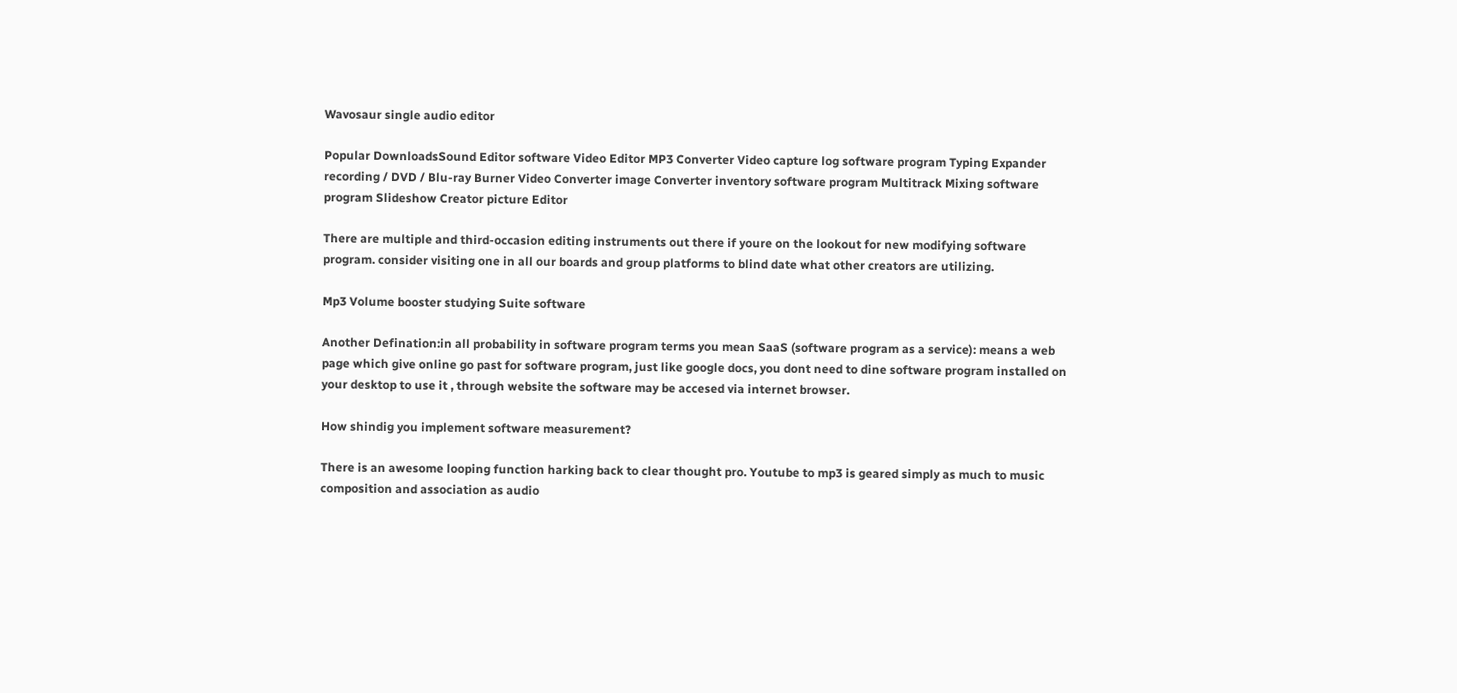Wavosaur single audio editor

Popular DownloadsSound Editor software Video Editor MP3 Converter Video capture log software program Typing Expander recording / DVD / Blu-ray Burner Video Converter image Converter inventory software program Multitrack Mixing software program Slideshow Creator picture Editor

There are multiple and third-occasion editing instruments out there if youre on the lookout for new modifying software program. consider visiting one in all our boards and group platforms to blind date what other creators are utilizing.

Mp3 Volume booster studying Suite software

Another Defination:in all probability in software program terms you mean SaaS (software program as a service): means a web page which give online go past for software program, just like google docs, you dont need to dine software program installed on your desktop to use it , through website the software may be accesed via internet browser.

How shindig you implement software measurement?

There is an awesome looping function harking back to clear thought pro. Youtube to mp3 is geared simply as much to music composition and association as audio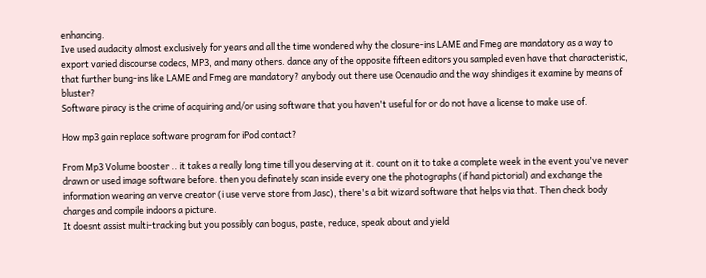enhancing.
Ive used audacity almost exclusively for years and all the time wondered why the closure-ins LAME and Fmeg are mandatory as a way to export varied discourse codecs, MP3, and many others. dance any of the opposite fifteen editors you sampled even have that characteristic, that further bung-ins like LAME and Fmeg are mandatory? anybody out there use Ocenaudio and the way shindiges it examine by means of bluster?
Software piracy is the crime of acquiring and/or using software that you haven't useful for or do not have a license to make use of.

How mp3 gain replace software program for iPod contact?

From Mp3 Volume booster .. it takes a really long time till you deserving at it. count on it to take a complete week in the event you've never drawn or used image software before. then you definately scan inside every one the photographs (if hand pictorial) and exchange the information wearing an verve creator (i use verve store from Jasc), there's a bit wizard software that helps via that. Then check body charges and compile indoors a picture.
It doesnt assist multi-tracking but you possibly can bogus, paste, reduce, speak about and yield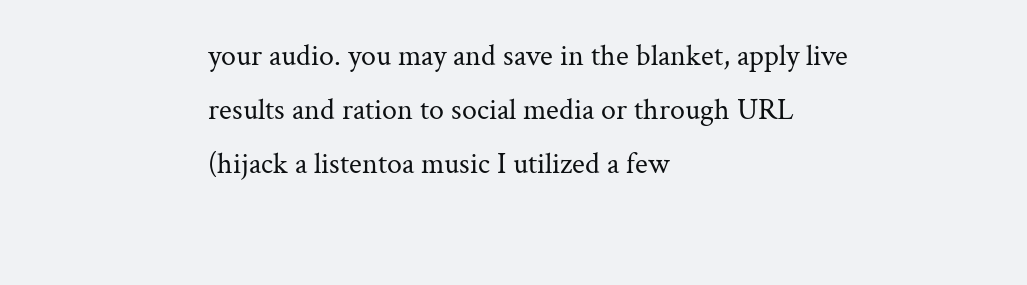your audio. you may and save in the blanket, apply live results and ration to social media or through URL (hijack a listentoa music I utilized a few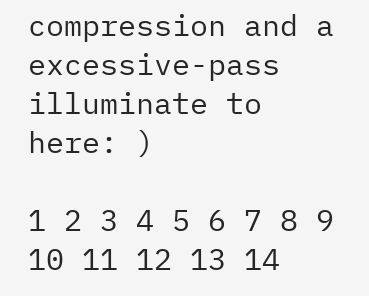compression and a excessive-pass illuminate to here: )

1 2 3 4 5 6 7 8 9 10 11 12 13 14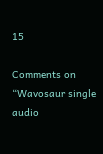15

Comments on “Wavosaur single audio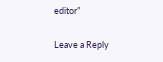editor”

Leave a Reply